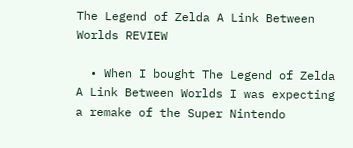The Legend of Zelda A Link Between Worlds REVIEW

  • When I bought The Legend of Zelda A Link Between Worlds I was expecting a remake of the Super Nintendo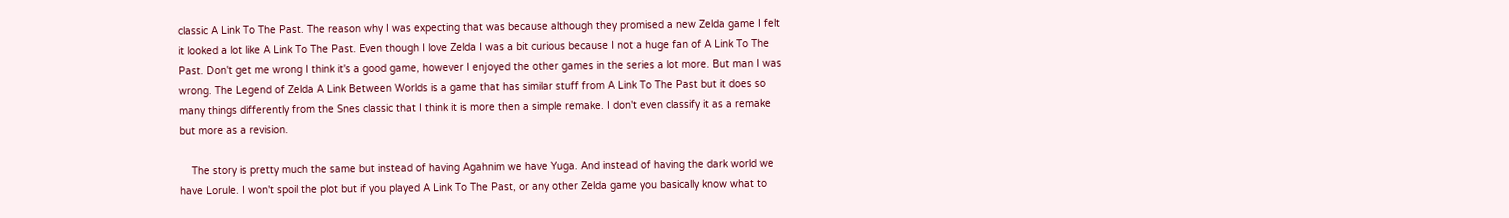classic A Link To The Past. The reason why I was expecting that was because although they promised a new Zelda game I felt it looked a lot like A Link To The Past. Even though I love Zelda I was a bit curious because I not a huge fan of A Link To The Past. Don't get me wrong I think it's a good game, however I enjoyed the other games in the series a lot more. But man I was wrong. The Legend of Zelda A Link Between Worlds is a game that has similar stuff from A Link To The Past but it does so many things differently from the Snes classic that I think it is more then a simple remake. I don't even classify it as a remake but more as a revision.

    The story is pretty much the same but instead of having Agahnim we have Yuga. And instead of having the dark world we have Lorule. I won't spoil the plot but if you played A Link To The Past, or any other Zelda game you basically know what to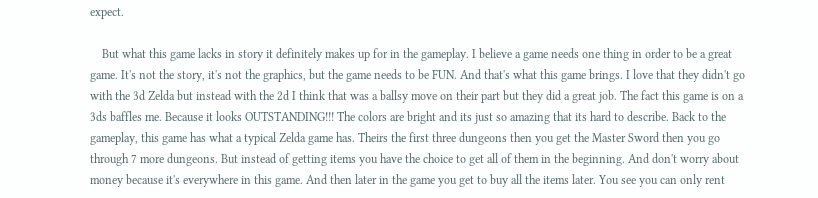expect.

    But what this game lacks in story it definitely makes up for in the gameplay. I believe a game needs one thing in order to be a great game. It's not the story, it's not the graphics, but the game needs to be FUN. And that's what this game brings. I love that they didn't go with the 3d Zelda but instead with the 2d I think that was a ballsy move on their part but they did a great job. The fact this game is on a 3ds baffles me. Because it looks OUTSTANDING!!! The colors are bright and its just so amazing that its hard to describe. Back to the gameplay, this game has what a typical Zelda game has. Theirs the first three dungeons then you get the Master Sword then you go through 7 more dungeons. But instead of getting items you have the choice to get all of them in the beginning. And don't worry about money because it's everywhere in this game. And then later in the game you get to buy all the items later. You see you can only rent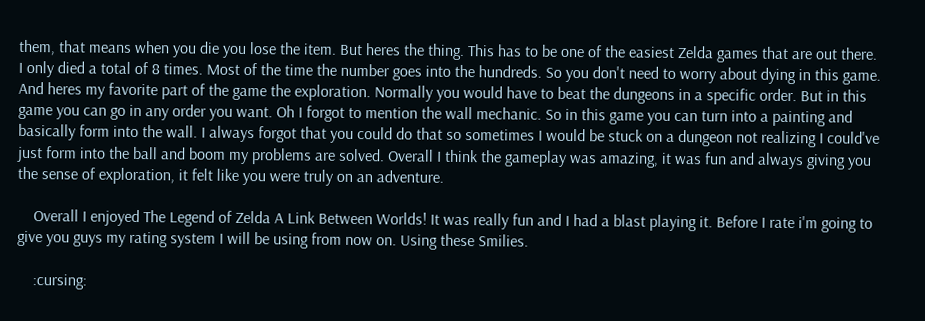them, that means when you die you lose the item. But heres the thing. This has to be one of the easiest Zelda games that are out there. I only died a total of 8 times. Most of the time the number goes into the hundreds. So you don't need to worry about dying in this game. And heres my favorite part of the game the exploration. Normally you would have to beat the dungeons in a specific order. But in this game you can go in any order you want. Oh I forgot to mention the wall mechanic. So in this game you can turn into a painting and basically form into the wall. I always forgot that you could do that so sometimes I would be stuck on a dungeon not realizing I could've just form into the ball and boom my problems are solved. Overall I think the gameplay was amazing, it was fun and always giving you the sense of exploration, it felt like you were truly on an adventure.

    Overall I enjoyed The Legend of Zelda A Link Between Worlds! It was really fun and I had a blast playing it. Before I rate i'm going to give you guys my rating system I will be using from now on. Using these Smilies.

    :cursing: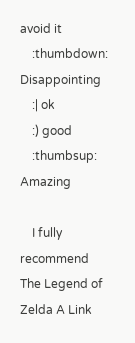avoid it
    :thumbdown: Disappointing
    :| ok
    :) good
    :thumbsup: Amazing

    I fully recommend The Legend of Zelda A Link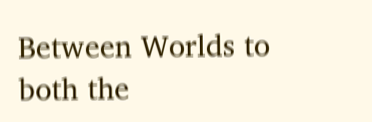Between Worlds to both the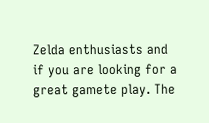Zelda enthusiasts and if you are looking for a great gamete play. The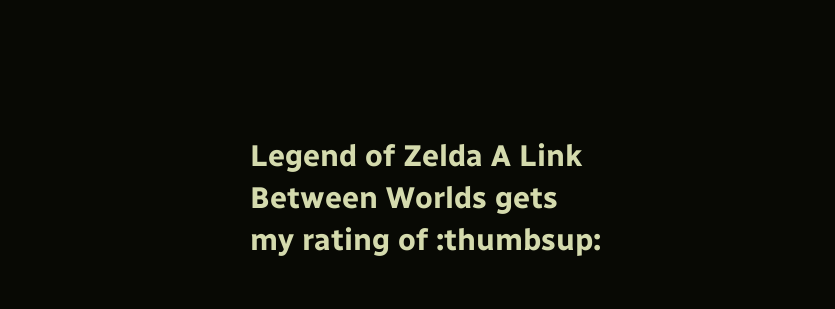Legend of Zelda A Link Between Worlds gets my rating of :thumbsup: